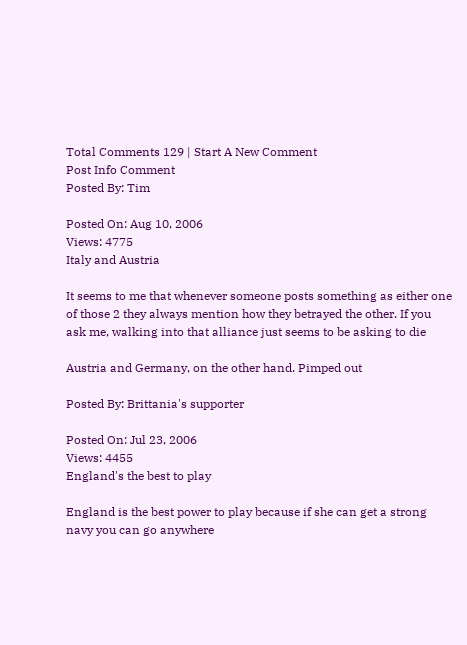Total Comments 129 | Start A New Comment
Post Info Comment
Posted By: Tim

Posted On: Aug 10, 2006
Views: 4775
Italy and Austria

It seems to me that whenever someone posts something as either one of those 2 they always mention how they betrayed the other. If you ask me, walking into that alliance just seems to be asking to die

Austria and Germany, on the other hand. Pimped out

Posted By: Brittania's supporter

Posted On: Jul 23, 2006
Views: 4455
England's the best to play

England is the best power to play because if she can get a strong navy you can go anywhere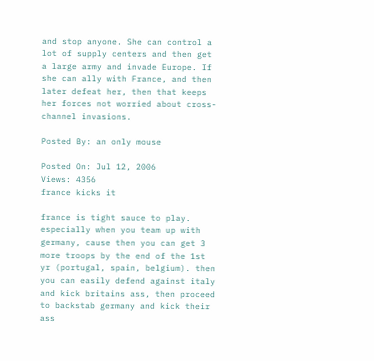and stop anyone. She can control a lot of supply centers and then get a large army and invade Europe. If she can ally with France, and then later defeat her, then that keeps her forces not worried about cross-channel invasions.

Posted By: an only mouse

Posted On: Jul 12, 2006
Views: 4356
france kicks it

france is tight sauce to play. especially when you team up with germany, cause then you can get 3 more troops by the end of the 1st yr (portugal, spain, belgium). then you can easily defend against italy and kick britains ass, then proceed to backstab germany and kick their ass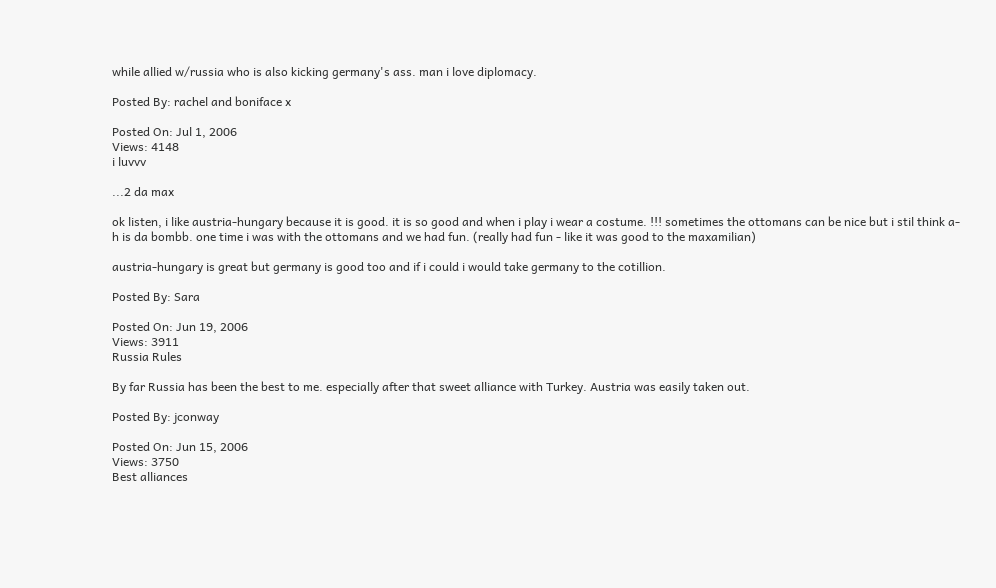while allied w/russia who is also kicking germany's ass. man i love diplomacy.

Posted By: rachel and boniface x

Posted On: Jul 1, 2006
Views: 4148
i luvvv

...2 da max

ok listen, i like austria-hungary because it is good. it is so good and when i play i wear a costume. !!! sometimes the ottomans can be nice but i stil think a-h is da bombb. one time i was with the ottomans and we had fun. (really had fun - like it was good to the maxamilian)

austria-hungary is great but germany is good too and if i could i would take germany to the cotillion.

Posted By: Sara

Posted On: Jun 19, 2006
Views: 3911
Russia Rules

By far Russia has been the best to me. especially after that sweet alliance with Turkey. Austria was easily taken out.

Posted By: jconway

Posted On: Jun 15, 2006
Views: 3750
Best alliances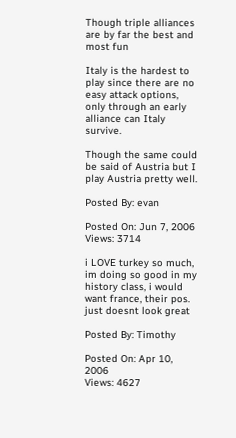Though triple alliances are by far the best and most fun

Italy is the hardest to play since there are no easy attack options, only through an early alliance can Italy survive.

Though the same could be said of Austria but I play Austria pretty well.

Posted By: evan

Posted On: Jun 7, 2006
Views: 3714

i LOVE turkey so much, im doing so good in my history class, i would want france, their pos. just doesnt look great

Posted By: Timothy

Posted On: Apr 10, 2006
Views: 4627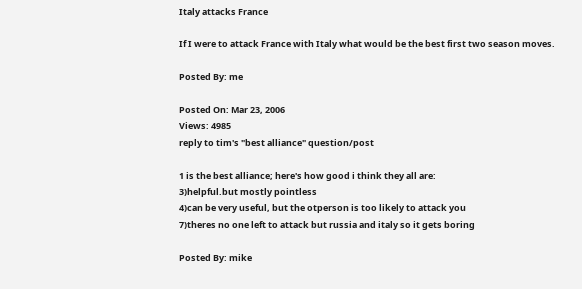Italy attacks France

If I were to attack France with Italy what would be the best first two season moves.

Posted By: me

Posted On: Mar 23, 2006
Views: 4985
reply to tim's "best alliance" question/post

1 is the best alliance; here's how good i think they all are:
3)helpful.but mostly pointless
4)can be very useful, but the otperson is too likely to attack you
7)theres no one left to attack but russia and italy so it gets boring

Posted By: mike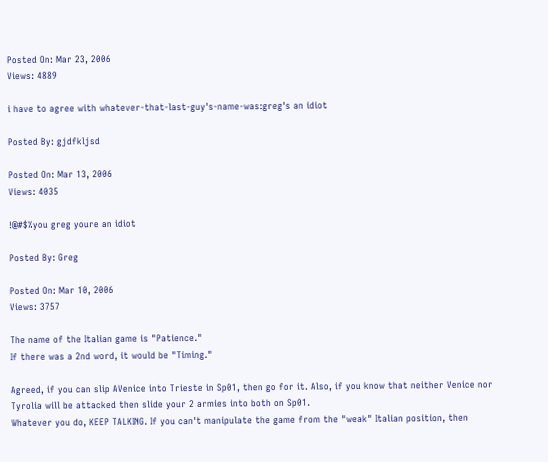Posted On: Mar 23, 2006
Views: 4889

i have to agree with whatever-that-last-guy's-name-was:greg's an idiot

Posted By: gjdfkljsd

Posted On: Mar 13, 2006
Views: 4035

!@#$%you greg youre an idiot

Posted By: Greg

Posted On: Mar 10, 2006
Views: 3757

The name of the Italian game is "Patience."
If there was a 2nd word, it would be "Timing."

Agreed, if you can slip AVenice into Trieste in Sp01, then go for it. Also, if you know that neither Venice nor Tyrolia will be attacked then slide your 2 armies into both on Sp01.
Whatever you do, KEEP TALKING. If you can't manipulate the game from the "weak" Italian position, then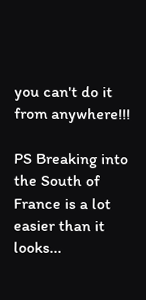you can't do it from anywhere!!!

PS Breaking into the South of France is a lot easier than it looks...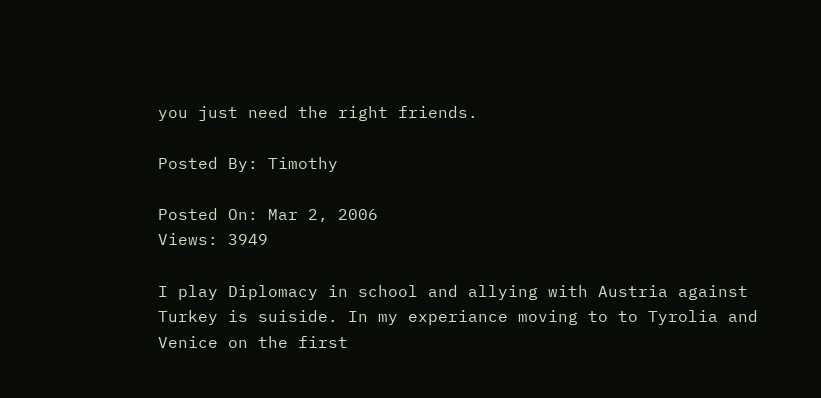you just need the right friends.

Posted By: Timothy

Posted On: Mar 2, 2006
Views: 3949

I play Diplomacy in school and allying with Austria against Turkey is suiside. In my experiance moving to to Tyrolia and Venice on the first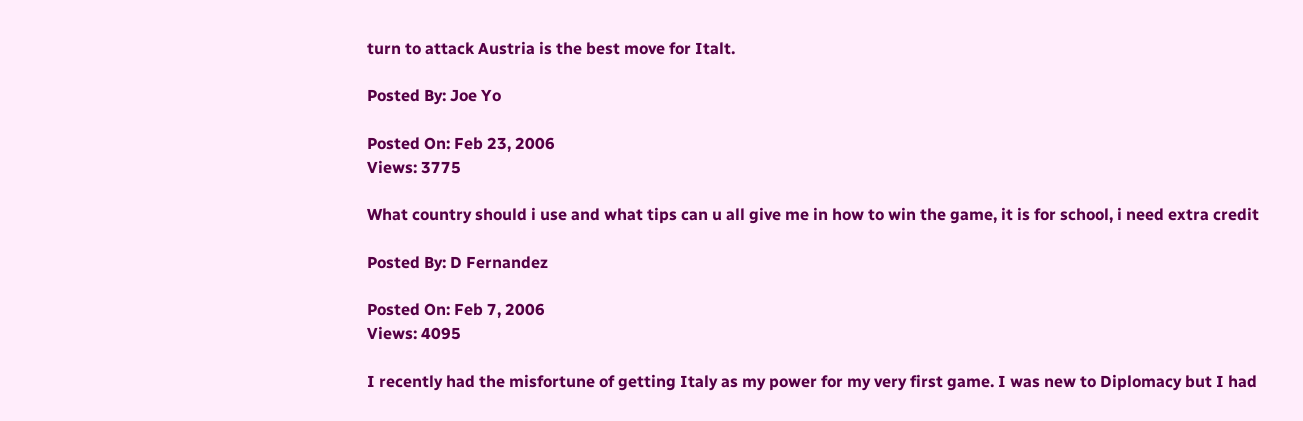turn to attack Austria is the best move for Italt.

Posted By: Joe Yo

Posted On: Feb 23, 2006
Views: 3775

What country should i use and what tips can u all give me in how to win the game, it is for school, i need extra credit

Posted By: D Fernandez

Posted On: Feb 7, 2006
Views: 4095

I recently had the misfortune of getting Italy as my power for my very first game. I was new to Diplomacy but I had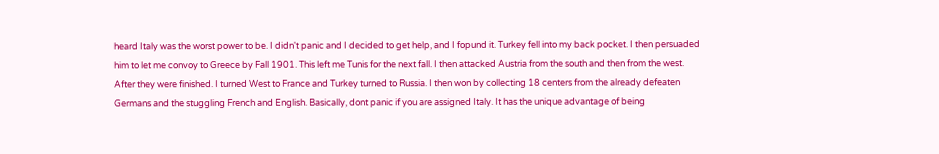heard Italy was the worst power to be. I didn't panic and I decided to get help, and I fopund it. Turkey fell into my back pocket. I then persuaded him to let me convoy to Greece by Fall 1901. This left me Tunis for the next fall. I then attacked Austria from the south and then from the west. After they were finished. I turned West to France and Turkey turned to Russia. I then won by collecting 18 centers from the already defeaten Germans and the stuggling French and English. Basically, dont panic if you are assigned Italy. It has the unique advantage of being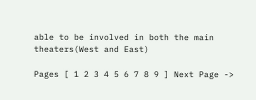able to be involved in both the main theaters(West and East)

Pages [ 1 2 3 4 5 6 7 8 9 ] Next Page ->